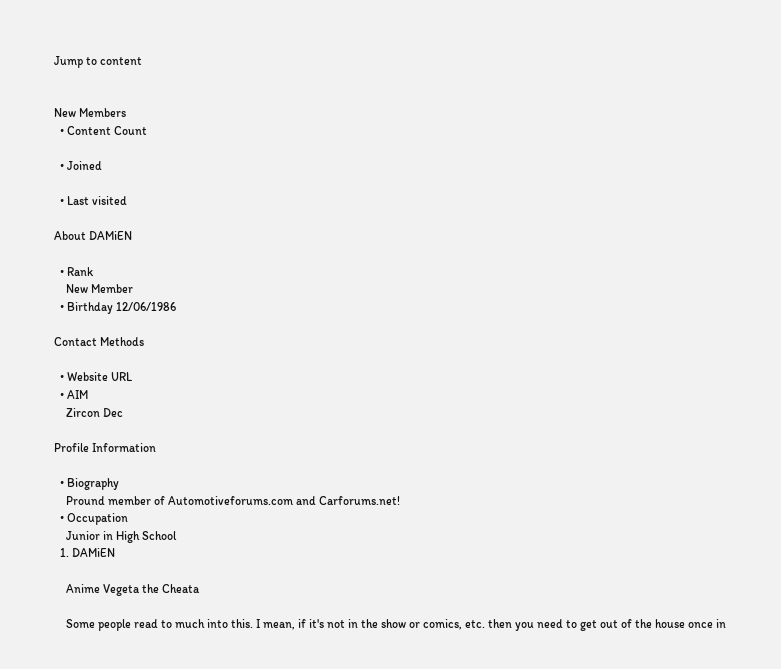Jump to content


New Members
  • Content Count

  • Joined

  • Last visited

About DAMiEN

  • Rank
    New Member
  • Birthday 12/06/1986

Contact Methods

  • Website URL
  • AIM
    Zircon Dec

Profile Information

  • Biography
    Pround member of Automotiveforums.com and Carforums.net!
  • Occupation
    Junior in High School
  1. DAMiEN

    Anime Vegeta the Cheata

    Some people read to much into this. I mean, if it's not in the show or comics, etc. then you need to get out of the house once in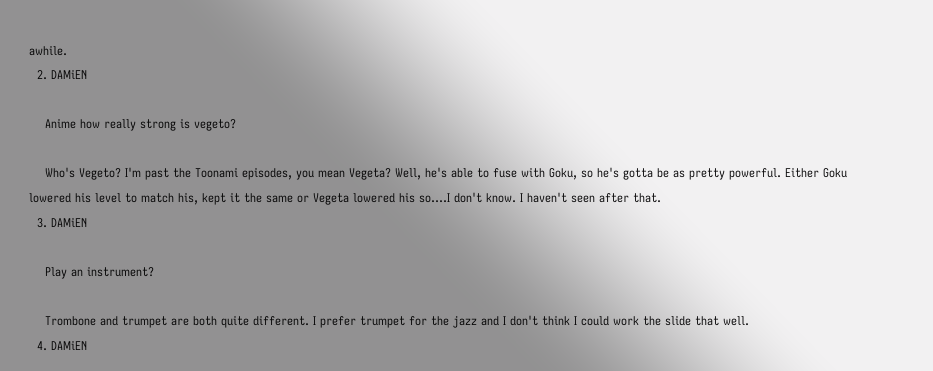awhile.
  2. DAMiEN

    Anime how really strong is vegeto?

    Who's Vegeto? I'm past the Toonami episodes, you mean Vegeta? Well, he's able to fuse with Goku, so he's gotta be as pretty powerful. Either Goku lowered his level to match his, kept it the same or Vegeta lowered his so....I don't know. I haven't seen after that.
  3. DAMiEN

    Play an instrument?

    Trombone and trumpet are both quite different. I prefer trumpet for the jazz and I don't think I could work the slide that well.
  4. DAMiEN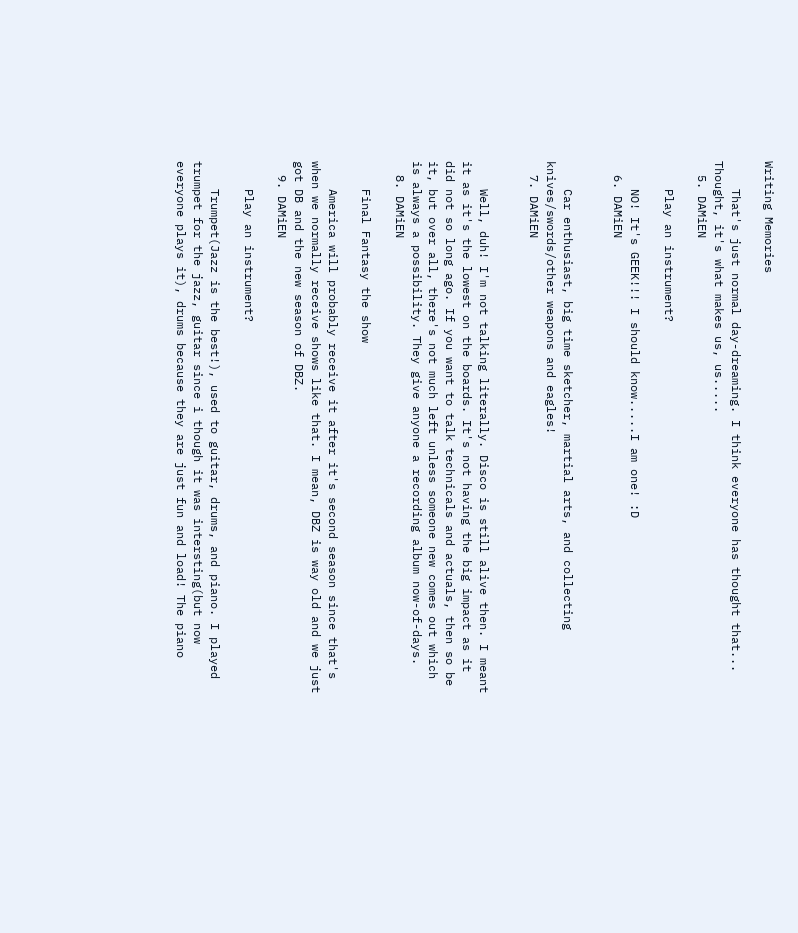Writing Memories

    That's just normal day-dreaming. I think everyone has thought that... Thought, it's what makes us, us.....
  5. DAMiEN

    Play an instrument?

    NO! It's GEEK!!! I should know.....I am one! :D
  6. DAMiEN


    Car enthusiast, big time sketcher, martial arts, and collecting knives/swords/other weapons and eagles!
  7. DAMiEN


    Well, duh! I'm not talking literally. Disco is still alive then. I meant it as it's the lowest on the boards. It's not having the big impact as it did not so long ago. If you want to talk technicals and actuals, then so be it, but over all, there's not much left unless someone new comes out which is always a possibility. They give anyone a recording album now-of-days.
  8. DAMiEN

    Final Fantasy the show

    America will probably receive it after it's second season since that's when we normally receive shows like that. I mean, DBZ is way old and we just got DB and the new season of DBZ.
  9. DAMiEN

    Play an instrument?

    Trumpet(Jazz is the best!), used to guitar, drums, and piano. I played trumpet for the jazz, guitar since i though it was intersting(but now everyone plays it), drums because they are just fun and load! The piano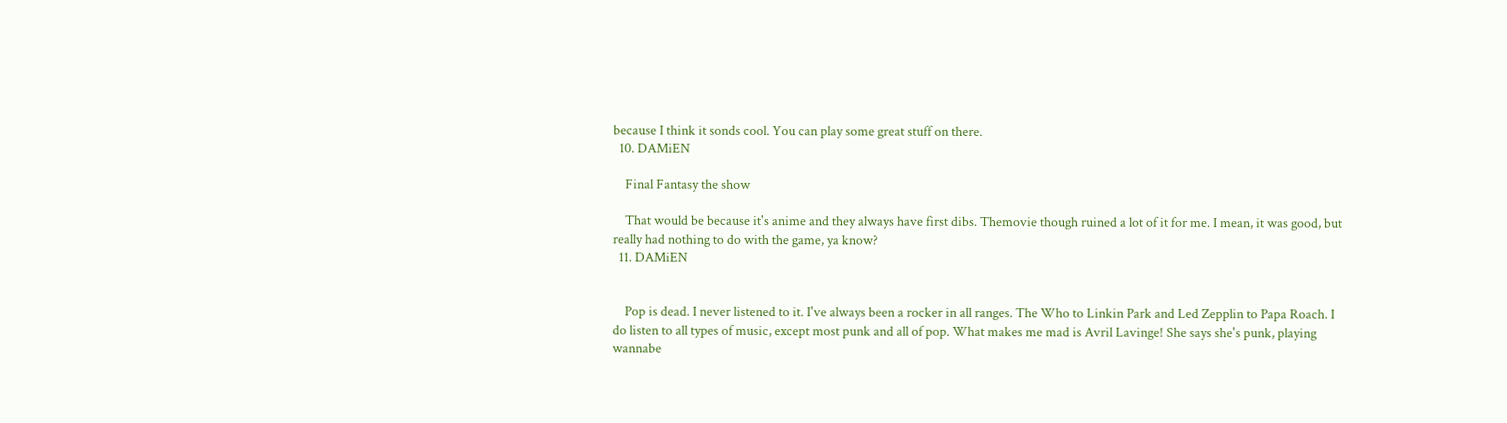because I think it sonds cool. You can play some great stuff on there.
  10. DAMiEN

    Final Fantasy the show

    That would be because it's anime and they always have first dibs. Themovie though ruined a lot of it for me. I mean, it was good, but really had nothing to do with the game, ya know?
  11. DAMiEN


    Pop is dead. I never listened to it. I've always been a rocker in all ranges. The Who to Linkin Park and Led Zepplin to Papa Roach. I do listen to all types of music, except most punk and all of pop. What makes me mad is Avril Lavinge! She says she's punk, playing wannabe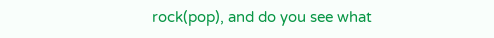rock(pop), and do you see what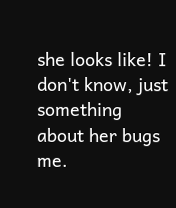she looks like! I don't know, just something about her bugs me.